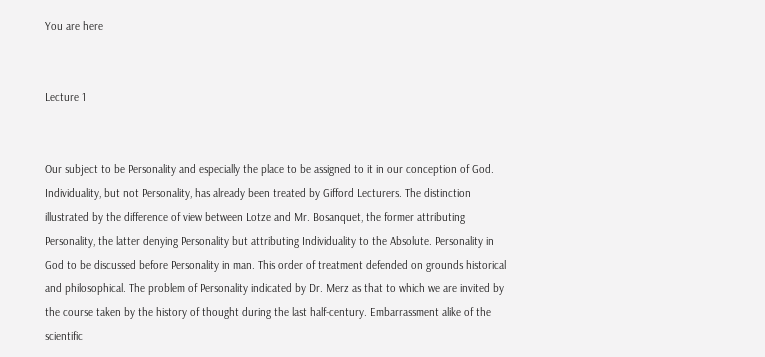You are here


Lecture 1


Our subject to be Personality and especially the place to be assigned to it in our conception of God. Individuality, but not Personality, has already been treated by Gifford Lecturers. The distinction illustrated by the difference of view between Lotze and Mr. Bosanquet, the former attributing Personality, the latter denying Personality but attributing Individuality to the Absolute. Personality in God to be discussed before Personality in man. This order of treatment defended on grounds historical and philosophical. The problem of Personality indicated by Dr. Merz as that to which we are invited by the course taken by the history of thought during the last half-century. Embarrassment alike of the scientific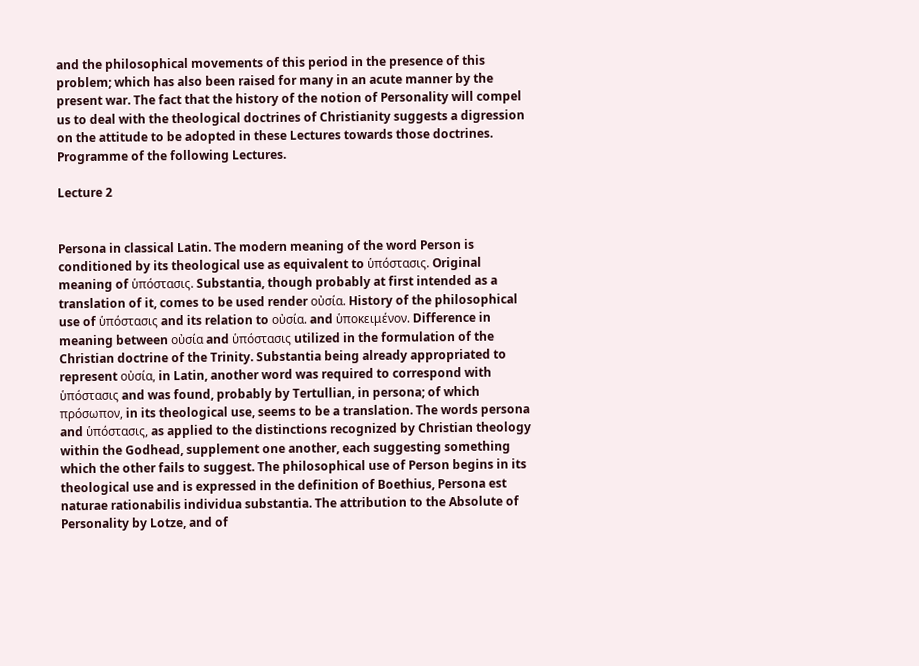and the philosophical movements of this period in the presence of this problem; which has also been raised for many in an acute manner by the present war. The fact that the history of the notion of Personality will compel us to deal with the theological doctrines of Christianity suggests a digression on the attitude to be adopted in these Lectures towards those doctrines. Programme of the following Lectures.

Lecture 2


Persona in classical Latin. The modern meaning of the word Person is conditioned by its theological use as equivalent to ὑπόστασις. Original meaning of ὑπόστασις. Substantia, though probably at first intended as a translation of it, comes to be used render οὐσία. History of the philosophical use of ὑπόστασις and its relation to οὐσία. and ὑποκειμένον. Difference in meaning between οὐσία and ὑπόστασις utilized in the formulation of the Christian doctrine of the Trinity. Substantia being already appropriated to represent οὐσία, in Latin, another word was required to correspond with ὑπόστασις and was found, probably by Tertullian, in persona; of which πρόσωπον, in its theological use, seems to be a translation. The words persona and ὑπόστασις, as applied to the distinctions recognized by Christian theology within the Godhead, supplement one another, each suggesting something which the other fails to suggest. The philosophical use of Person begins in its theological use and is expressed in the definition of Boethius, Persona est naturae rationabilis individua substantia. The attribution to the Absolute of Personality by Lotze, and of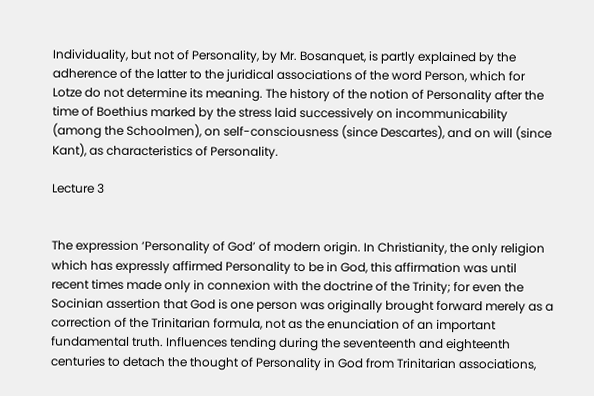Individuality, but not of Personality, by Mr. Bosanquet, is partly explained by the adherence of the latter to the juridical associations of the word Person, which for Lotze do not determine its meaning. The history of the notion of Personality after the time of Boethius marked by the stress laid successively on incommunicability (among the Schoolmen), on self-consciousness (since Descartes), and on will (since Kant), as characteristics of Personality.

Lecture 3


The expression ‘Personality of God’ of modern origin. In Christianity, the only religion which has expressly affirmed Personality to be in God, this affirmation was until recent times made only in connexion with the doctrine of the Trinity; for even the Socinian assertion that God is one person was originally brought forward merely as a correction of the Trinitarian formula, not as the enunciation of an important fundamental truth. Influences tending during the seventeenth and eighteenth centuries to detach the thought of Personality in God from Trinitarian associations,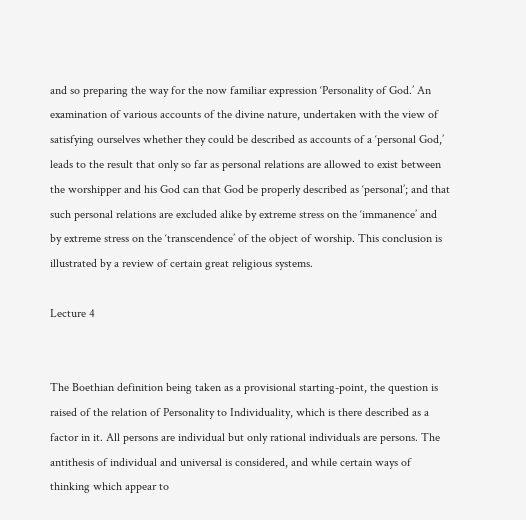and so preparing the way for the now familiar expression ‘Personality of God.’ An examination of various accounts of the divine nature, undertaken with the view of satisfying ourselves whether they could be described as accounts of a ‘personal God,’ leads to the result that only so far as personal relations are allowed to exist between the worshipper and his God can that God be properly described as ‘personal’; and that such personal relations are excluded alike by extreme stress on the ‘immanence’ and by extreme stress on the ‘transcendence’ of the object of worship. This conclusion is illustrated by a review of certain great religious systems.

Lecture 4


The Boethian definition being taken as a provisional starting-point, the question is raised of the relation of Personality to Individuality, which is there described as a factor in it. All persons are individual but only rational individuals are persons. The antithesis of individual and universal is considered, and while certain ways of thinking which appear to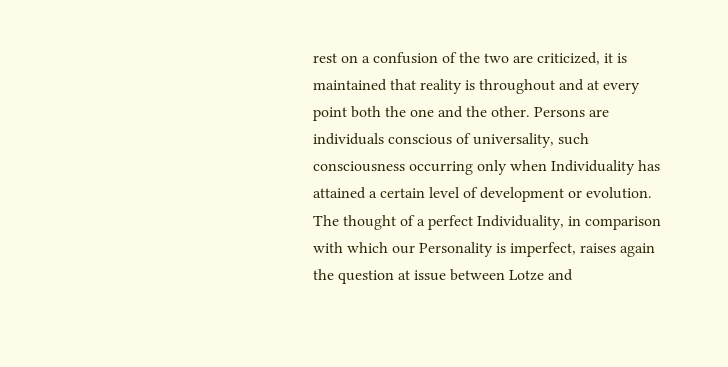rest on a confusion of the two are criticized, it is maintained that reality is throughout and at every point both the one and the other. Persons are individuals conscious of universality, such consciousness occurring only when Individuality has attained a certain level of development or evolution. The thought of a perfect Individuality, in comparison with which our Personality is imperfect, raises again the question at issue between Lotze and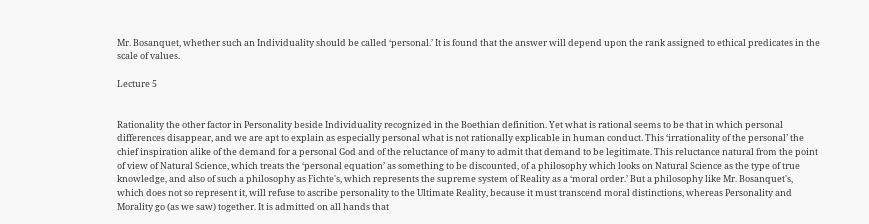Mr. Bosanquet, whether such an Individuality should be called ‘personal.’ It is found that the answer will depend upon the rank assigned to ethical predicates in the scale of values.

Lecture 5


Rationality the other factor in Personality beside Individuality recognized in the Boethian definition. Yet what is rational seems to be that in which personal differences disappear, and we are apt to explain as especially personal what is not rationally explicable in human conduct. This ‘irrationality of the personal’ the chief inspiration alike of the demand for a personal God and of the reluctance of many to admit that demand to be legitimate. This reluctance natural from the point of view of Natural Science, which treats the ‘personal equation’ as something to be discounted, of a philosophy which looks on Natural Science as the type of true knowledge, and also of such a philosophy as Fichte's, which represents the supreme system of Reality as a ‘moral order.’ But a philosophy like Mr. Bosanquet's, which does not so represent it, will refuse to ascribe personality to the Ultimate Reality, because it must transcend moral distinctions, whereas Personality and Morality go (as we saw) together. It is admitted on all hands that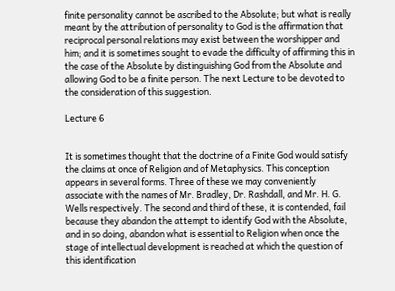finite personality cannot be ascribed to the Absolute; but what is really meant by the attribution of personality to God is the affirmation that reciprocal personal relations may exist between the worshipper and him; and it is sometimes sought to evade the difficulty of affirming this in the case of the Absolute by distinguishing God from the Absolute and allowing God to be a finite person. The next Lecture to be devoted to the consideration of this suggestion.

Lecture 6


It is sometimes thought that the doctrine of a Finite God would satisfy the claims at once of Religion and of Metaphysics. This conception appears in several forms. Three of these we may conveniently associate with the names of Mr. Bradley, Dr. Rashdall, and Mr. H. G. Wells respectively. The second and third of these, it is contended, fail because they abandon the attempt to identify God with the Absolute, and in so doing, abandon what is essential to Religion when once the stage of intellectual development is reached at which the question of this identification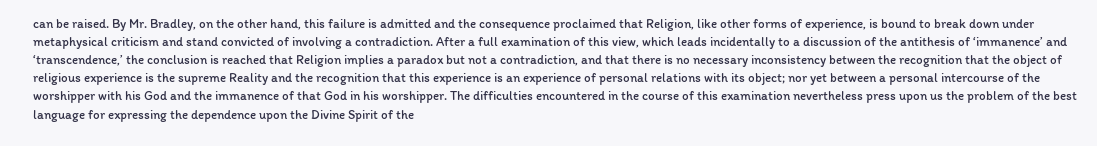can be raised. By Mr. Bradley, on the other hand, this failure is admitted and the consequence proclaimed that Religion, like other forms of experience, is bound to break down under metaphysical criticism and stand convicted of involving a contradiction. After a full examination of this view, which leads incidentally to a discussion of the antithesis of ‘immanence’ and ‘transcendence,’ the conclusion is reached that Religion implies a paradox but not a contradiction, and that there is no necessary inconsistency between the recognition that the object of religious experience is the supreme Reality and the recognition that this experience is an experience of personal relations with its object; nor yet between a personal intercourse of the worshipper with his God and the immanence of that God in his worshipper. The difficulties encountered in the course of this examination nevertheless press upon us the problem of the best language for expressing the dependence upon the Divine Spirit of the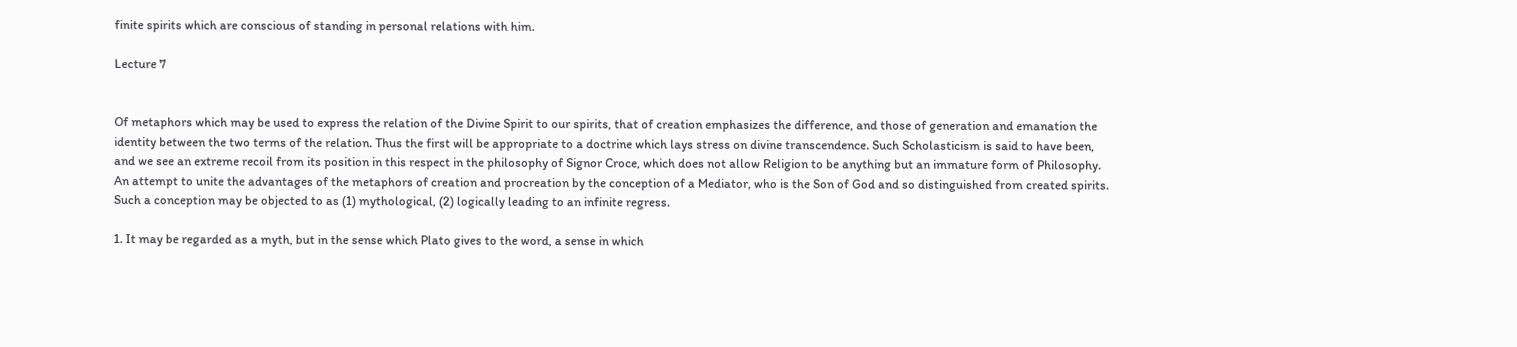finite spirits which are conscious of standing in personal relations with him.

Lecture 7


Of metaphors which may be used to express the relation of the Divine Spirit to our spirits, that of creation emphasizes the difference, and those of generation and emanation the identity between the two terms of the relation. Thus the first will be appropriate to a doctrine which lays stress on divine transcendence. Such Scholasticism is said to have been, and we see an extreme recoil from its position in this respect in the philosophy of Signor Croce, which does not allow Religion to be anything but an immature form of Philosophy. An attempt to unite the advantages of the metaphors of creation and procreation by the conception of a Mediator, who is the Son of God and so distinguished from created spirits. Such a conception may be objected to as (1) mythological, (2) logically leading to an infinite regress.

1. It may be regarded as a myth, but in the sense which Plato gives to the word, a sense in which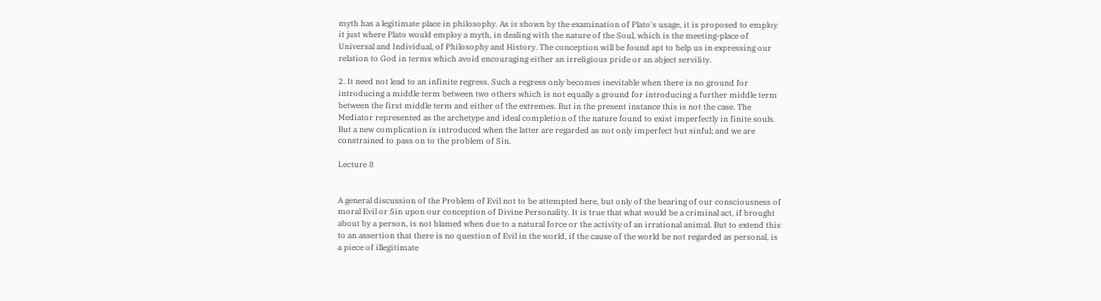myth has a legitimate place in philosophy. As is shown by the examination of Plato's usage, it is proposed to employ it just where Plato would employ a myth, in dealing with the nature of the Soul, which is the meeting-place of Universal and Individual, of Philosophy and History. The conception will be found apt to help us in expressing our relation to God in terms which avoid encouraging either an irreligious pride or an abject servility.

2. It need not lead to an infinite regress. Such a regress only becomes inevitable when there is no ground for introducing a middle term between two others which is not equally a ground for introducing a further middle term between the first middle term and either of the extremes. But in the present instance this is not the case. The Mediator represented as the archetype and ideal completion of the nature found to exist imperfectly in finite souls. But a new complication is introduced when the latter are regarded as not only imperfect but sinful; and we are constrained to pass on to the problem of Sin.

Lecture 8


A general discussion of the Problem of Evil not to be attempted here, but only of the bearing of our consciousness of moral Evil or Sin upon our conception of Divine Personality. It is true that what would be a criminal act, if brought about by a person, is not blamed when due to a natural force or the activity of an irrational animal. But to extend this to an assertion that there is no question of Evil in the world, if the cause of the world be not regarded as personal, is a piece of illegitimate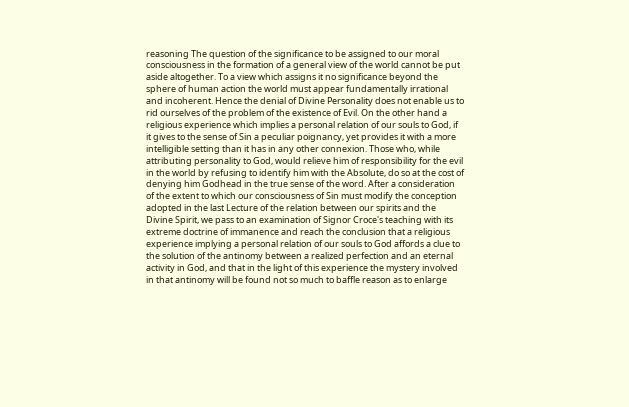reasoning The question of the significance to be assigned to our moral consciousness in the formation of a general view of the world cannot be put aside altogether. To a view which assigns it no significance beyond the sphere of human action the world must appear fundamentally irrational and incoherent. Hence the denial of Divine Personality does not enable us to rid ourselves of the problem of the existence of Evil. On the other hand a religious experience which implies a personal relation of our souls to God, if it gives to the sense of Sin a peculiar poignancy, yet provides it with a more intelligible setting than it has in any other connexion. Those who, while attributing personality to God, would relieve him of responsibility for the evil in the world by refusing to identify him with the Absolute, do so at the cost of denying him Godhead in the true sense of the word. After a consideration of the extent to which our consciousness of Sin must modify the conception adopted in the last Lecture of the relation between our spirits and the Divine Spirit, we pass to an examination of Signor Croce's teaching with its extreme doctrine of immanence and reach the conclusion that a religious experience implying a personal relation of our souls to God affords a clue to the solution of the antinomy between a realized perfection and an eternal activity in God, and that in the light of this experience the mystery involved in that antinomy will be found not so much to baffle reason as to enlarge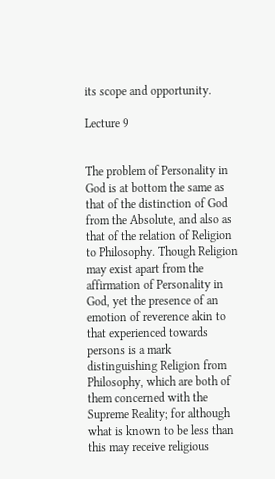its scope and opportunity.

Lecture 9


The problem of Personality in God is at bottom the same as that of the distinction of God from the Absolute, and also as that of the relation of Religion to Philosophy. Though Religion may exist apart from the affirmation of Personality in God, yet the presence of an emotion of reverence akin to that experienced towards persons is a mark distinguishing Religion from Philosophy, which are both of them concerned with the Supreme Reality; for although what is known to be less than this may receive religious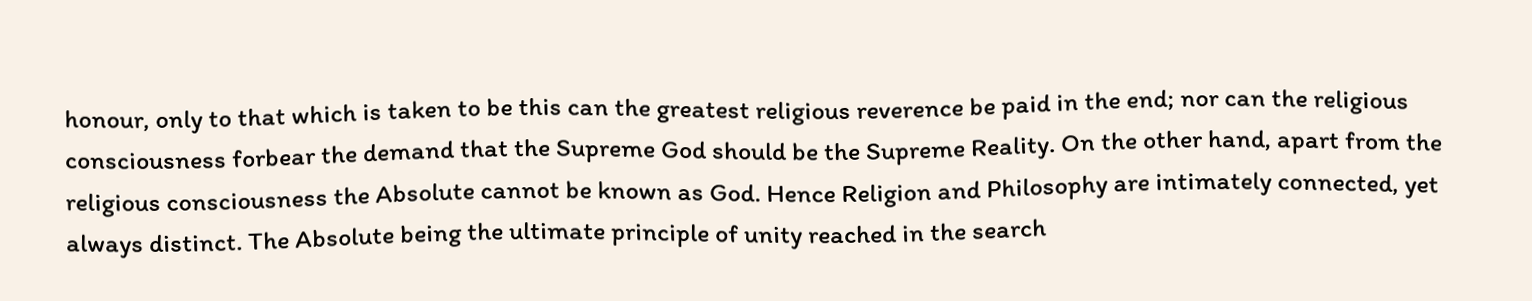honour, only to that which is taken to be this can the greatest religious reverence be paid in the end; nor can the religious consciousness forbear the demand that the Supreme God should be the Supreme Reality. On the other hand, apart from the religious consciousness the Absolute cannot be known as God. Hence Religion and Philosophy are intimately connected, yet always distinct. The Absolute being the ultimate principle of unity reached in the search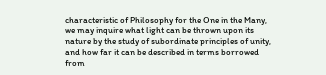characteristic of Philosophy for the One in the Many, we may inquire what light can be thrown upon its nature by the study of subordinate principles of unity, and how far it can be described in terms borrowed from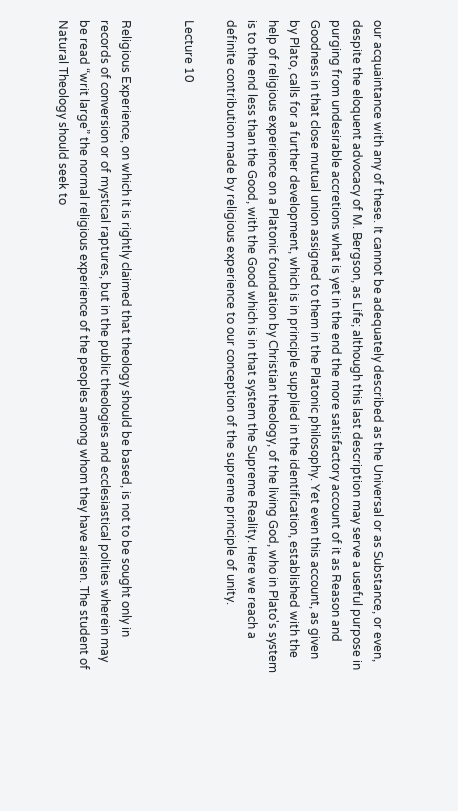our acquaintance with any of these. It cannot be adequately described as the Universal or as Substance, or even, despite the eloquent advocacy of M. Bergson, as Life; although this last description may serve a useful purpose in purging from undesirable accretions what is yet in the end the more satisfactory account of it as Reason and Goodness in that close mutual union assigned to them in the Platonic philosophy. Yet even this account, as given by Plato, calls for a further development, which is in principle supplied in the identification, established with the help of religious experience on a Platonic foundation by Christian theology, of the living God, who in Plato's system is to the end less than the Good, with the Good which is in that system the Supreme Reality. Here we reach a definite contribution made by religious experience to our conception of the supreme principle of unity.

Lecture 10


Religious Experience, on which it is rightly claimed that theology should be based, is not to be sought only in records of conversion or of mystical raptures, but in the public theologies and ecclesiastical polities wherein may be read “writ large” the normal religious experience of the peoples among whom they have arisen. The student of Natural Theology should seek to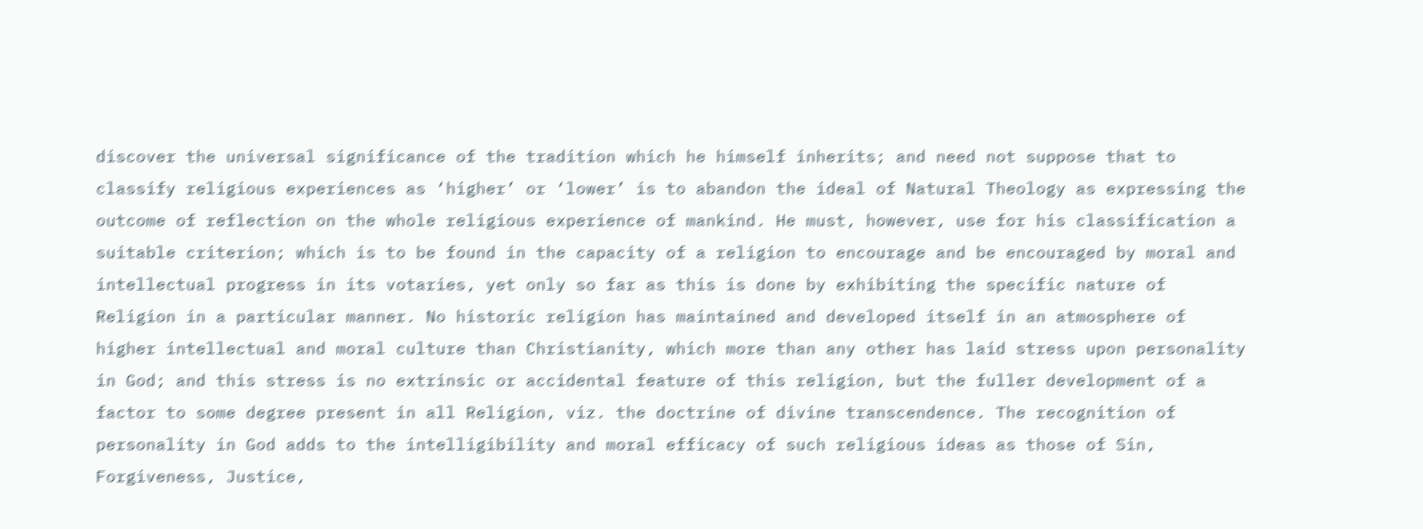discover the universal significance of the tradition which he himself inherits; and need not suppose that to classify religious experiences as ‘higher’ or ‘lower’ is to abandon the ideal of Natural Theology as expressing the outcome of reflection on the whole religious experience of mankind. He must, however, use for his classification a suitable criterion; which is to be found in the capacity of a religion to encourage and be encouraged by moral and intellectual progress in its votaries, yet only so far as this is done by exhibiting the specific nature of Religion in a particular manner. No historic religion has maintained and developed itself in an atmosphere of higher intellectual and moral culture than Christianity, which more than any other has laid stress upon personality in God; and this stress is no extrinsic or accidental feature of this religion, but the fuller development of a factor to some degree present in all Religion, viz. the doctrine of divine transcendence. The recognition of personality in God adds to the intelligibility and moral efficacy of such religious ideas as those of Sin, Forgiveness, Justice,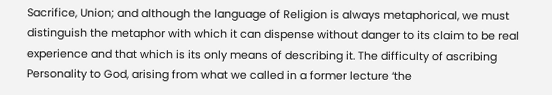Sacrifice, Union; and although the language of Religion is always metaphorical, we must distinguish the metaphor with which it can dispense without danger to its claim to be real experience and that which is its only means of describing it. The difficulty of ascribing Personality to God, arising from what we called in a former lecture ‘the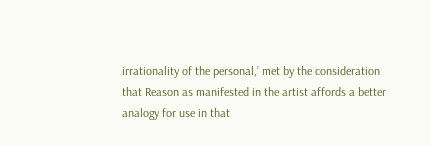irrationality of the personal,’ met by the consideration that Reason as manifested in the artist affords a better analogy for use in that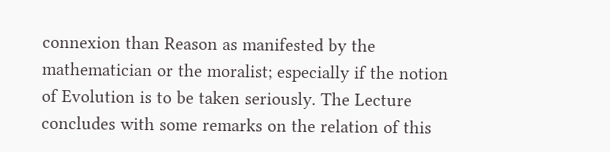connexion than Reason as manifested by the mathematician or the moralist; especially if the notion of Evolution is to be taken seriously. The Lecture concludes with some remarks on the relation of this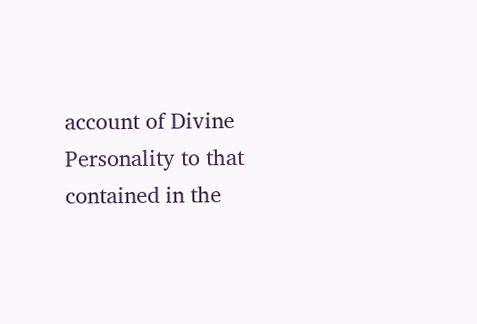account of Divine Personality to that contained in the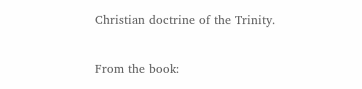Christian doctrine of the Trinity.

From the book: